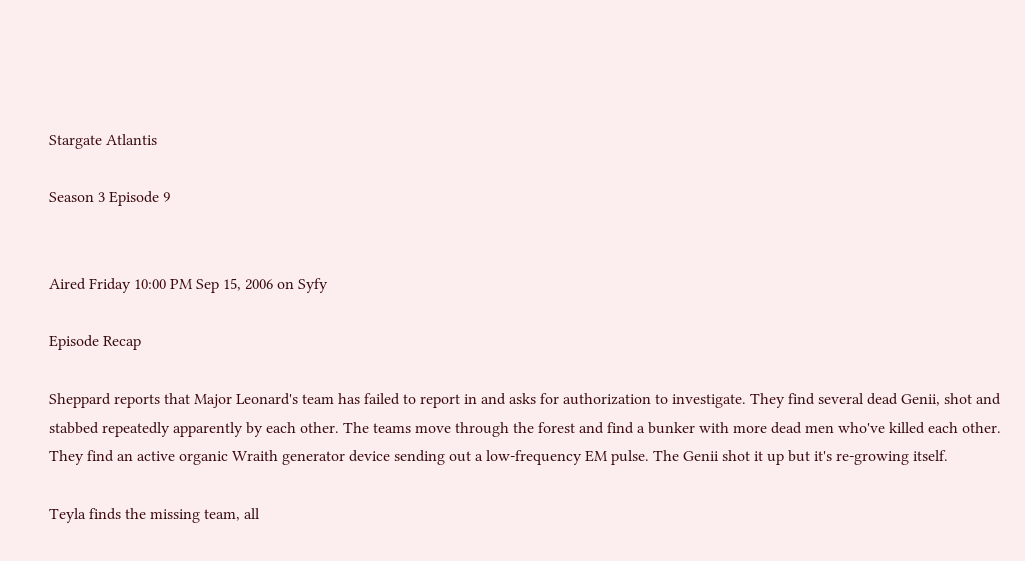Stargate Atlantis

Season 3 Episode 9


Aired Friday 10:00 PM Sep 15, 2006 on Syfy

Episode Recap

Sheppard reports that Major Leonard's team has failed to report in and asks for authorization to investigate. They find several dead Genii, shot and stabbed repeatedly apparently by each other. The teams move through the forest and find a bunker with more dead men who've killed each other. They find an active organic Wraith generator device sending out a low-frequency EM pulse. The Genii shot it up but it's re-growing itself.

Teyla finds the missing team, all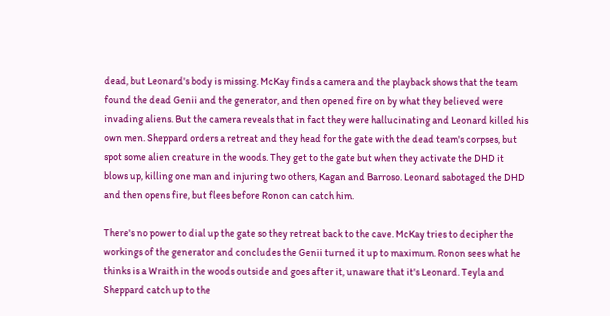dead, but Leonard's body is missing. McKay finds a camera and the playback shows that the team found the dead Genii and the generator, and then opened fire on by what they believed were invading aliens. But the camera reveals that in fact they were hallucinating and Leonard killed his own men. Sheppard orders a retreat and they head for the gate with the dead team's corpses, but spot some alien creature in the woods. They get to the gate but when they activate the DHD it blows up, killing one man and injuring two others, Kagan and Barroso. Leonard sabotaged the DHD and then opens fire, but flees before Ronon can catch him.

There's no power to dial up the gate so they retreat back to the cave. McKay tries to decipher the workings of the generator and concludes the Genii turned it up to maximum. Ronon sees what he thinks is a Wraith in the woods outside and goes after it, unaware that it's Leonard. Teyla and Sheppard catch up to the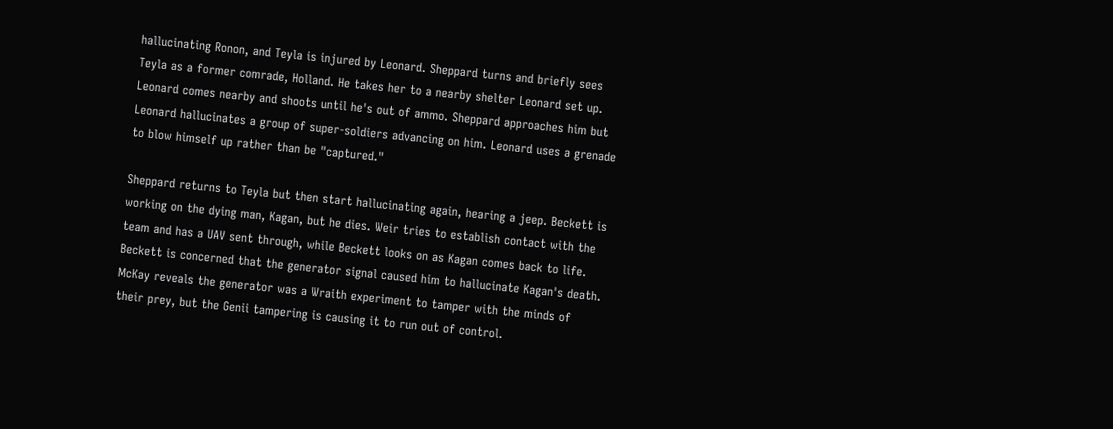hallucinating Ronon, and Teyla is injured by Leonard. Sheppard turns and briefly sees Teyla as a former comrade, Holland. He takes her to a nearby shelter Leonard set up. Leonard comes nearby and shoots until he's out of ammo. Sheppard approaches him but Leonard hallucinates a group of super-soldiers advancing on him. Leonard uses a grenade to blow himself up rather than be "captured."

Sheppard returns to Teyla but then start hallucinating again, hearing a jeep. Beckett is working on the dying man, Kagan, but he dies. Weir tries to establish contact with the team and has a UAV sent through, while Beckett looks on as Kagan comes back to life. Beckett is concerned that the generator signal caused him to hallucinate Kagan's death. McKay reveals the generator was a Wraith experiment to tamper with the minds of their prey, but the Genii tampering is causing it to run out of control.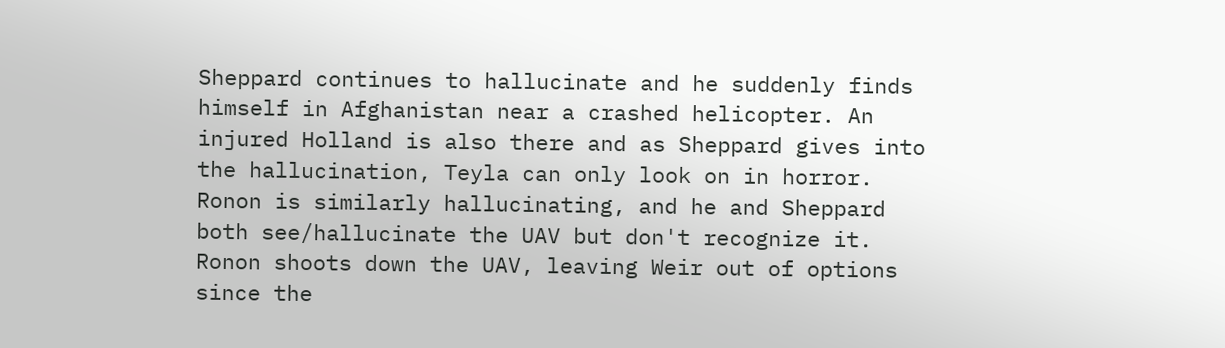Sheppard continues to hallucinate and he suddenly finds himself in Afghanistan near a crashed helicopter. An injured Holland is also there and as Sheppard gives into the hallucination, Teyla can only look on in horror. Ronon is similarly hallucinating, and he and Sheppard both see/hallucinate the UAV but don't recognize it. Ronon shoots down the UAV, leaving Weir out of options since the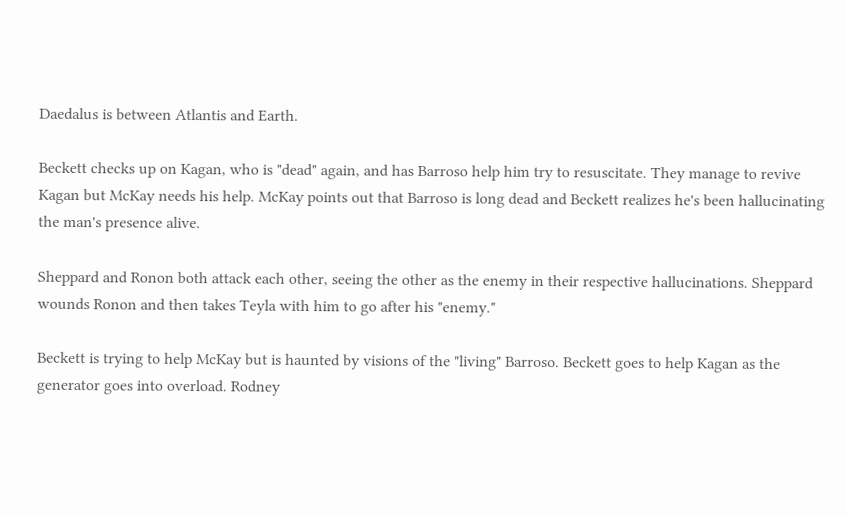Daedalus is between Atlantis and Earth.

Beckett checks up on Kagan, who is "dead" again, and has Barroso help him try to resuscitate. They manage to revive Kagan but McKay needs his help. McKay points out that Barroso is long dead and Beckett realizes he's been hallucinating the man's presence alive.

Sheppard and Ronon both attack each other, seeing the other as the enemy in their respective hallucinations. Sheppard wounds Ronon and then takes Teyla with him to go after his "enemy."

Beckett is trying to help McKay but is haunted by visions of the "living" Barroso. Beckett goes to help Kagan as the generator goes into overload. Rodney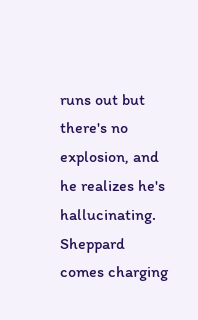runs out but there's no explosion, and he realizes he's hallucinating. Sheppard comes charging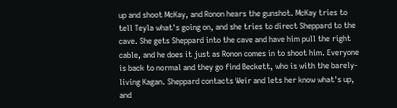up and shoot McKay, and Ronon hears the gunshot. McKay tries to tell Teyla what's going on, and she tries to direct Sheppard to the cave. She gets Sheppard into the cave and have him pull the right cable, and he does it just as Ronon comes in to shoot him. Everyone is back to normal and they go find Beckett, who is with the barely-living Kagan. Sheppard contacts Weir and lets her know what's up, and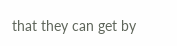that they can get by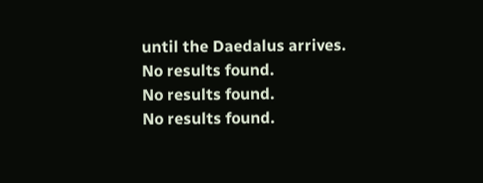until the Daedalus arrives.
No results found.
No results found.
No results found.